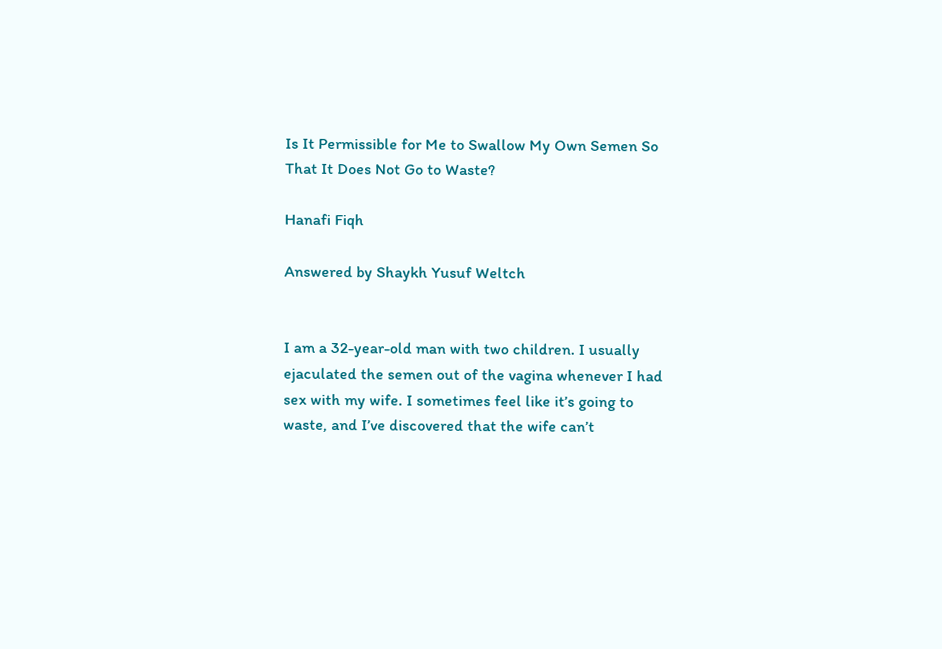Is It Permissible for Me to Swallow My Own Semen So That It Does Not Go to Waste?

Hanafi Fiqh

Answered by Shaykh Yusuf Weltch


I am a 32-year-old man with two children. I usually ejaculated the semen out of the vagina whenever I had sex with my wife. I sometimes feel like it’s going to waste, and I’ve discovered that the wife can’t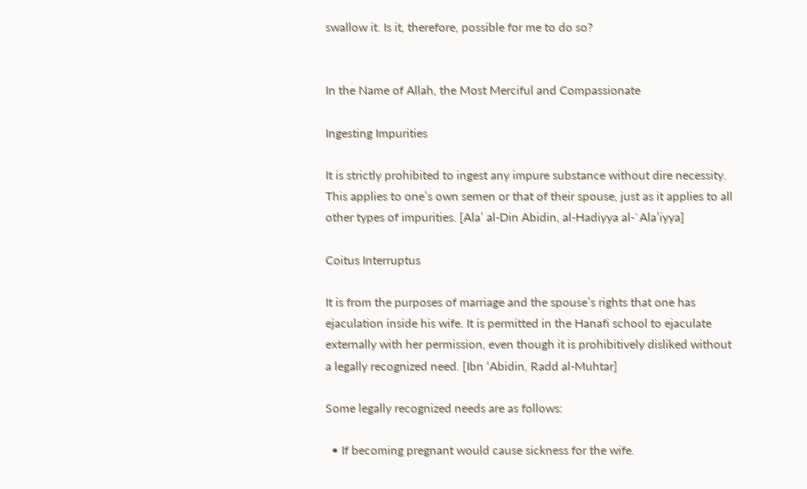swallow it. Is it, therefore, possible for me to do so?


In the Name of Allah, the Most Merciful and Compassionate

Ingesting Impurities

It is strictly prohibited to ingest any impure substance without dire necessity. This applies to one’s own semen or that of their spouse, just as it applies to all other types of impurities. [Ala’ al-Din Abidin, al-Hadiyya al-`Ala’iyya]

Coitus Interruptus

It is from the purposes of marriage and the spouse’s rights that one has ejaculation inside his wife. It is permitted in the Hanafi school to ejaculate externally with her permission, even though it is prohibitively disliked without a legally recognized need. [Ibn ‘Abidin, Radd al-Muhtar]

Some legally recognized needs are as follows:

  • If becoming pregnant would cause sickness for the wife.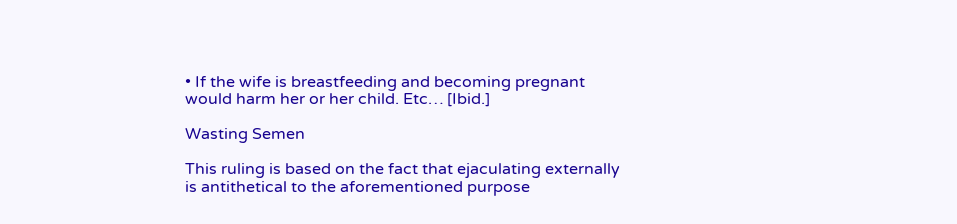• If the wife is breastfeeding and becoming pregnant would harm her or her child. Etc… [Ibid.]

Wasting Semen

This ruling is based on the fact that ejaculating externally is antithetical to the aforementioned purpose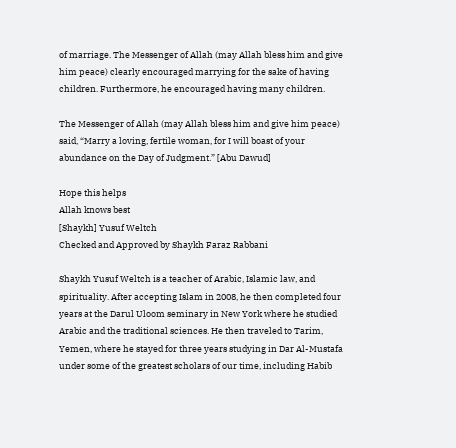of marriage. The Messenger of Allah (may Allah bless him and give him peace) clearly encouraged marrying for the sake of having children. Furthermore, he encouraged having many children.

The Messenger of Allah (may Allah bless him and give him peace) said, “Marry a loving, fertile woman, for I will boast of your abundance on the Day of Judgment.” [Abu Dawud]

Hope this helps
Allah knows best
[Shaykh] Yusuf Weltch
Checked and Approved by Shaykh Faraz Rabbani

Shaykh Yusuf Weltch is a teacher of Arabic, Islamic law, and spirituality. After accepting Islam in 2008, he then completed four years at the Darul Uloom seminary in New York where he studied Arabic and the traditional sciences. He then traveled to Tarim, Yemen, where he stayed for three years studying in Dar Al-Mustafa under some of the greatest scholars of our time, including Habib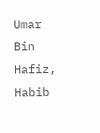Umar Bin Hafiz, Habib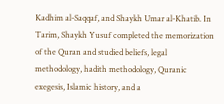Kadhim al-Saqqaf, and Shaykh Umar al-Khatib. In Tarim, Shaykh Yusuf completed the memorization of the Quran and studied beliefs, legal methodology, hadith methodology, Quranic exegesis, Islamic history, and a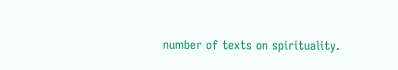number of texts on spirituality.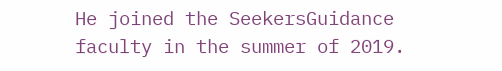He joined the SeekersGuidance faculty in the summer of 2019.